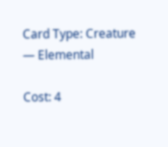Card Type: Creature — Elemental

Cost: 4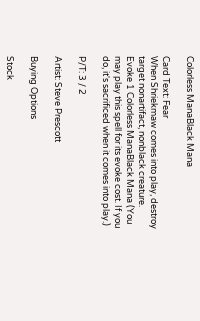Colorless ManaBlack Mana

Card Text: Fear
When Shriekmaw comes into play, destroy target nonartifact, nonblack creature.
Evoke 1 Colorless ManaBlack Mana (You may play this spell for its evoke cost. If you do, it's sacrificed when it comes into play.)

P/T: 3 / 2

Artist: Steve Prescott

Buying Options

Stock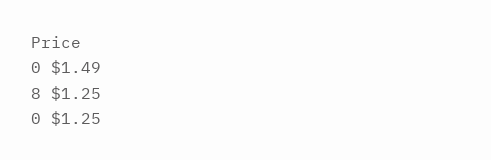Price
0 $1.49
8 $1.25
0 $1.25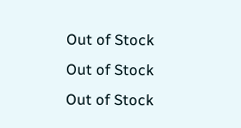Out of Stock
Out of Stock
Out of Stock